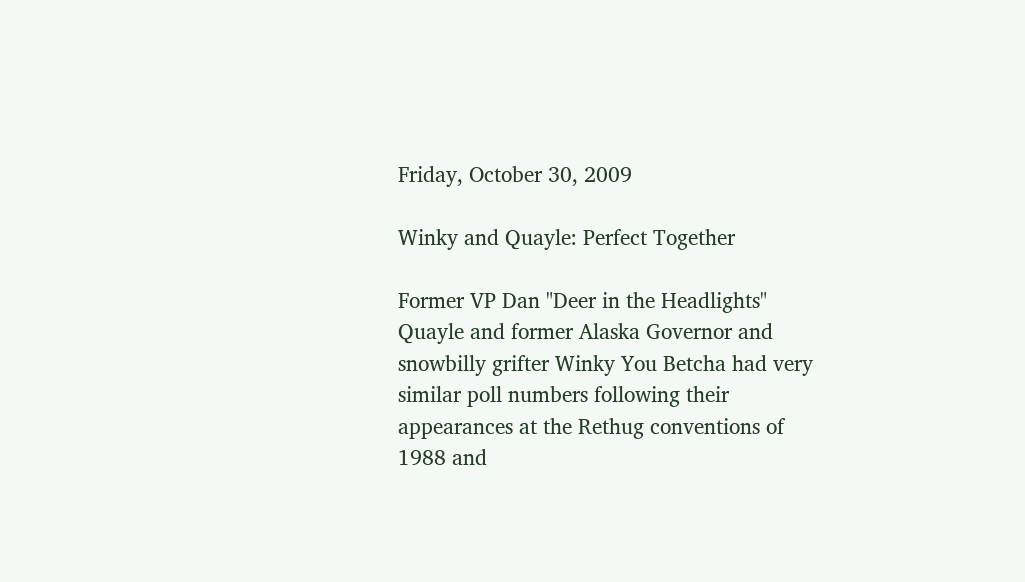Friday, October 30, 2009

Winky and Quayle: Perfect Together

Former VP Dan "Deer in the Headlights" Quayle and former Alaska Governor and snowbilly grifter Winky You Betcha had very similar poll numbers following their appearances at the Rethug conventions of 1988 and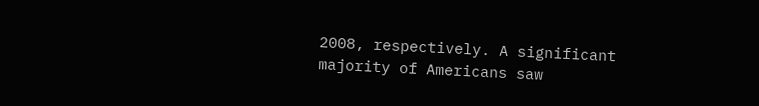2008, respectively. A significant majority of Americans saw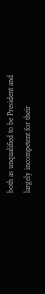both as unqualified to be President and largely incompetent for their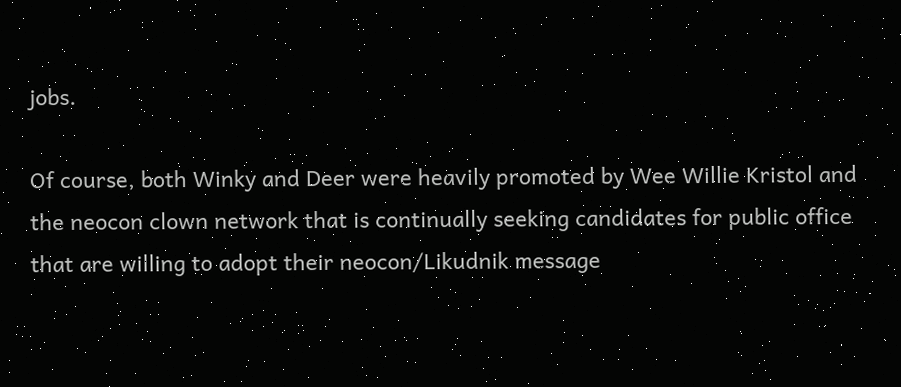jobs.

Of course, both Winky and Deer were heavily promoted by Wee Willie Kristol and the neocon clown network that is continually seeking candidates for public office that are willing to adopt their neocon/Likudnik message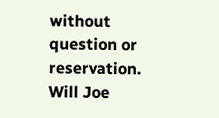without question or reservation. Will Joe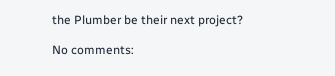the Plumber be their next project?

No comments: